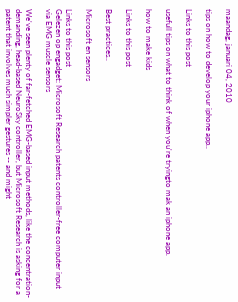maandag, januari 04, 2010

tips on how to develop your iphone app..

Links to this post

usefull tips on what to think of when you're tryingto mak an iphone app.

how to make kids

Links to this post

Best practices..

Microsoft en sensors

Links to this post
Gelezen op engadget: Microsoft Research patents controller-free computer input via EMG muscle sensors

We've seen plenty of far-fetched EMG-based input methods, like the concentration-demanding, head-based NeuroSky controller, but Microsoft Research is asking for a patent that involves much simpler gestures -- and might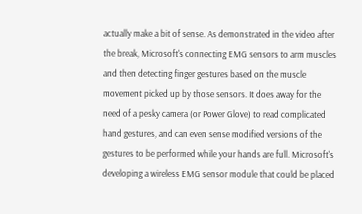actually make a bit of sense. As demonstrated in the video after the break, Microsoft's connecting EMG sensors to arm muscles and then detecting finger gestures based on the muscle movement picked up by those sensors. It does away for the need of a pesky camera (or Power Glove) to read complicated hand gestures, and can even sense modified versions of the gestures to be performed while your hands are full. Microsoft's developing a wireless EMG sensor module that could be placed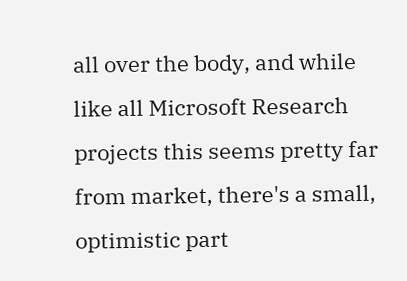all over the body, and while like all Microsoft Research projects this seems pretty far from market, there's a small, optimistic part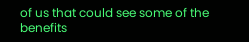of us that could see some of the benefits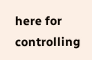here for controlling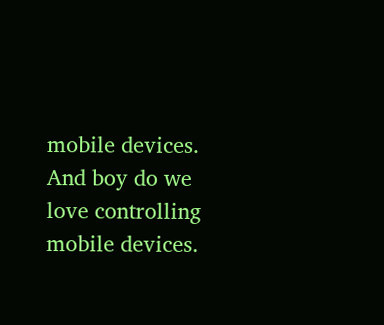mobile devices. And boy do we love controlling mobile devices.